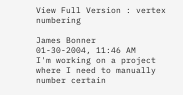View Full Version : vertex numbering

James Bonner
01-30-2004, 11:46 AM
I'm working on a project where I need to manually number certain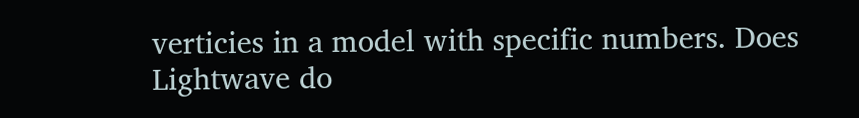verticies in a model with specific numbers. Does Lightwave do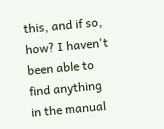this, and if so, how? I haven't been able to find anything in the manual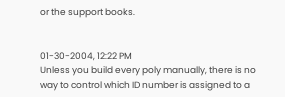or the support books.


01-30-2004, 12:22 PM
Unless you build every poly manually, there is no way to control which ID number is assigned to a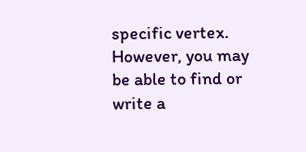specific vertex. However, you may be able to find or write a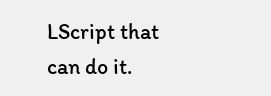LScript that can do it.